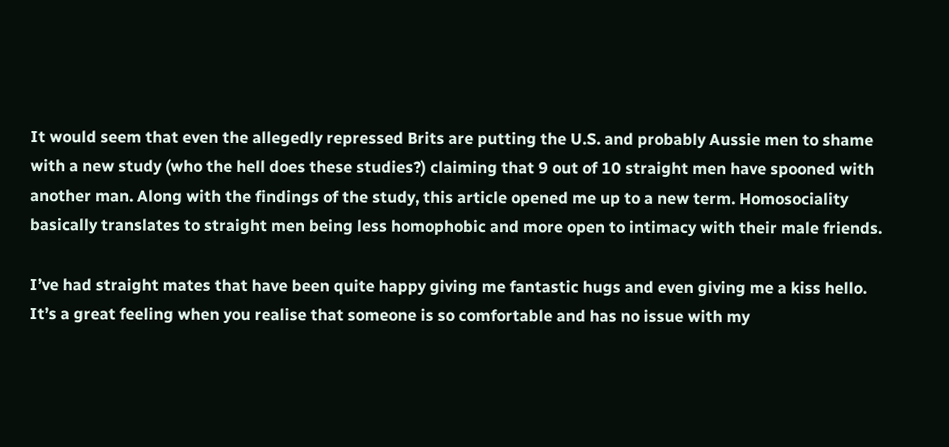It would seem that even the allegedly repressed Brits are putting the U.S. and probably Aussie men to shame with a new study (who the hell does these studies?) claiming that 9 out of 10 straight men have spooned with another man. Along with the findings of the study, this article opened me up to a new term. Homosociality basically translates to straight men being less homophobic and more open to intimacy with their male friends.

I’ve had straight mates that have been quite happy giving me fantastic hugs and even giving me a kiss hello. It’s a great feeling when you realise that someone is so comfortable and has no issue with my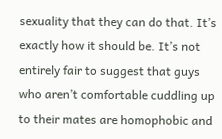sexuality that they can do that. It’s exactly how it should be. It’s not entirely fair to suggest that guys who aren’t comfortable cuddling up to their mates are homophobic and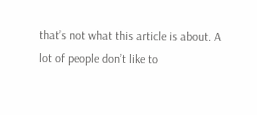that’s not what this article is about. A lot of people don’t like to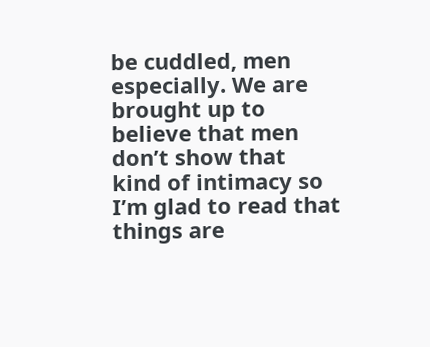be cuddled, men especially. We are brought up to believe that men don’t show that kind of intimacy so I’m glad to read that things are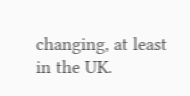changing, at least in the UK.